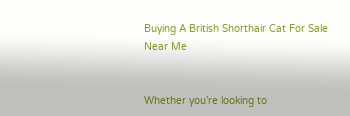Buying A British Shorthair Cat For Sale Near Me


Whether you’re looking to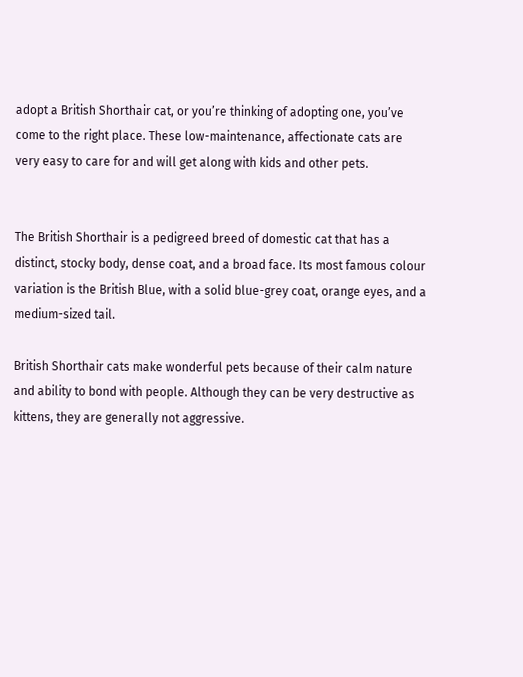adopt a British Shorthair cat, or you’re thinking of adopting one, you’ve come to the right place. These low-maintenance, affectionate cats are very easy to care for and will get along with kids and other pets.


The British Shorthair is a pedigreed breed of domestic cat that has a distinct, stocky body, dense coat, and a broad face. Its most famous colour variation is the British Blue, with a solid blue-grey coat, orange eyes, and a medium-sized tail.

British Shorthair cats make wonderful pets because of their calm nature and ability to bond with people. Although they can be very destructive as kittens, they are generally not aggressive.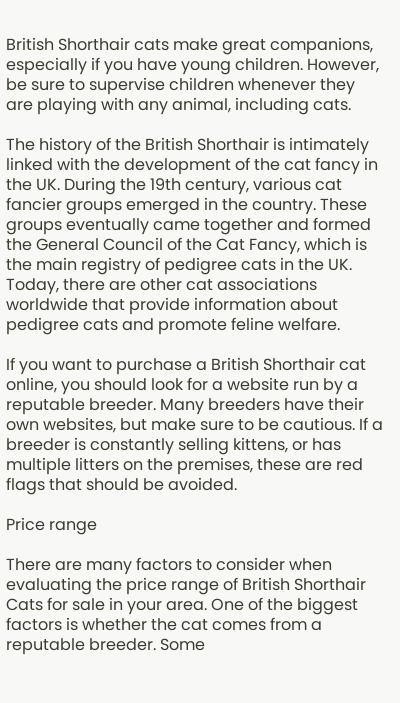British Shorthair cats make great companions, especially if you have young children. However, be sure to supervise children whenever they are playing with any animal, including cats.

The history of the British Shorthair is intimately linked with the development of the cat fancy in the UK. During the 19th century, various cat fancier groups emerged in the country. These groups eventually came together and formed the General Council of the Cat Fancy, which is the main registry of pedigree cats in the UK. Today, there are other cat associations worldwide that provide information about pedigree cats and promote feline welfare.

If you want to purchase a British Shorthair cat online, you should look for a website run by a reputable breeder. Many breeders have their own websites, but make sure to be cautious. If a breeder is constantly selling kittens, or has multiple litters on the premises, these are red flags that should be avoided.

Price range

There are many factors to consider when evaluating the price range of British Shorthair Cats for sale in your area. One of the biggest factors is whether the cat comes from a reputable breeder. Some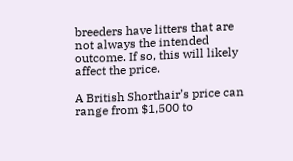breeders have litters that are not always the intended outcome. If so, this will likely affect the price.

A British Shorthair’s price can range from $1,500 to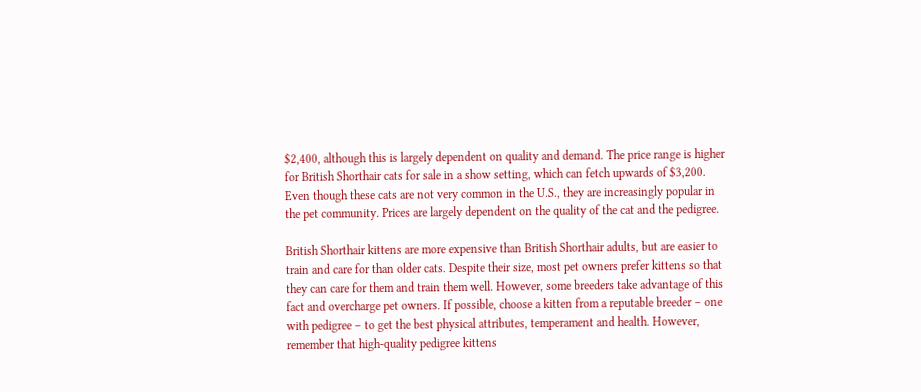$2,400, although this is largely dependent on quality and demand. The price range is higher for British Shorthair cats for sale in a show setting, which can fetch upwards of $3,200. Even though these cats are not very common in the U.S., they are increasingly popular in the pet community. Prices are largely dependent on the quality of the cat and the pedigree.

British Shorthair kittens are more expensive than British Shorthair adults, but are easier to train and care for than older cats. Despite their size, most pet owners prefer kittens so that they can care for them and train them well. However, some breeders take advantage of this fact and overcharge pet owners. If possible, choose a kitten from a reputable breeder – one with pedigree – to get the best physical attributes, temperament and health. However, remember that high-quality pedigree kittens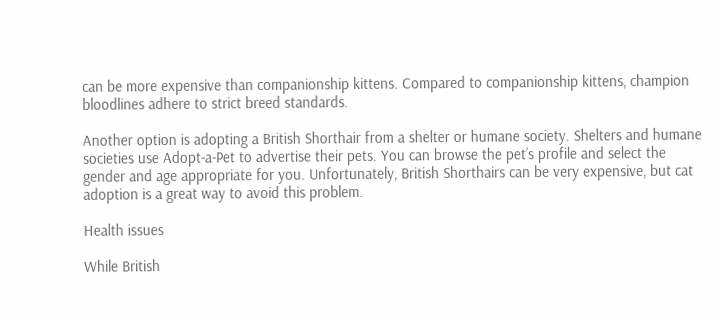can be more expensive than companionship kittens. Compared to companionship kittens, champion bloodlines adhere to strict breed standards.

Another option is adopting a British Shorthair from a shelter or humane society. Shelters and humane societies use Adopt-a-Pet to advertise their pets. You can browse the pet’s profile and select the gender and age appropriate for you. Unfortunately, British Shorthairs can be very expensive, but cat adoption is a great way to avoid this problem.

Health issues

While British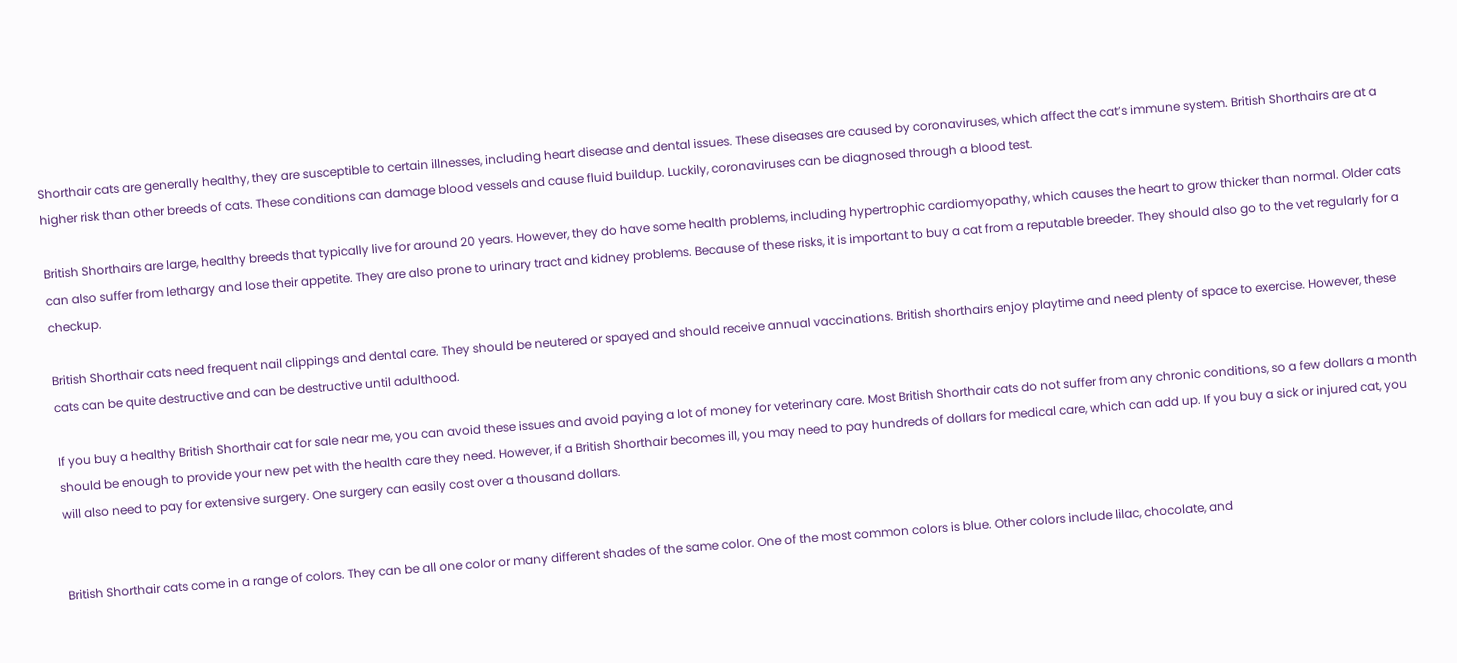Shorthair cats are generally healthy, they are susceptible to certain illnesses, including heart disease and dental issues. These diseases are caused by coronaviruses, which affect the cat’s immune system. British Shorthairs are at a higher risk than other breeds of cats. These conditions can damage blood vessels and cause fluid buildup. Luckily, coronaviruses can be diagnosed through a blood test.

British Shorthairs are large, healthy breeds that typically live for around 20 years. However, they do have some health problems, including hypertrophic cardiomyopathy, which causes the heart to grow thicker than normal. Older cats can also suffer from lethargy and lose their appetite. They are also prone to urinary tract and kidney problems. Because of these risks, it is important to buy a cat from a reputable breeder. They should also go to the vet regularly for a checkup.

British Shorthair cats need frequent nail clippings and dental care. They should be neutered or spayed and should receive annual vaccinations. British shorthairs enjoy playtime and need plenty of space to exercise. However, these cats can be quite destructive and can be destructive until adulthood.

If you buy a healthy British Shorthair cat for sale near me, you can avoid these issues and avoid paying a lot of money for veterinary care. Most British Shorthair cats do not suffer from any chronic conditions, so a few dollars a month should be enough to provide your new pet with the health care they need. However, if a British Shorthair becomes ill, you may need to pay hundreds of dollars for medical care, which can add up. If you buy a sick or injured cat, you will also need to pay for extensive surgery. One surgery can easily cost over a thousand dollars.


British Shorthair cats come in a range of colors. They can be all one color or many different shades of the same color. One of the most common colors is blue. Other colors include lilac, chocolate, and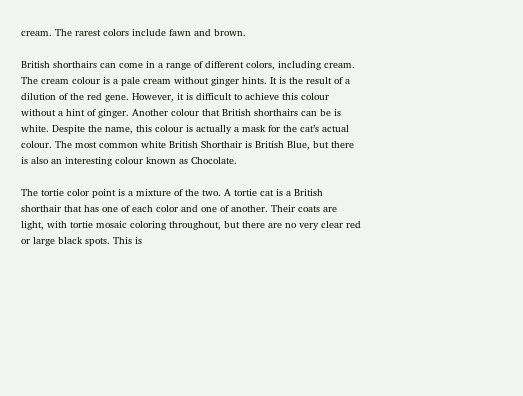cream. The rarest colors include fawn and brown.

British shorthairs can come in a range of different colors, including cream. The cream colour is a pale cream without ginger hints. It is the result of a dilution of the red gene. However, it is difficult to achieve this colour without a hint of ginger. Another colour that British shorthairs can be is white. Despite the name, this colour is actually a mask for the cat’s actual colour. The most common white British Shorthair is British Blue, but there is also an interesting colour known as Chocolate.

The tortie color point is a mixture of the two. A tortie cat is a British shorthair that has one of each color and one of another. Their coats are light, with tortie mosaic coloring throughout, but there are no very clear red or large black spots. This is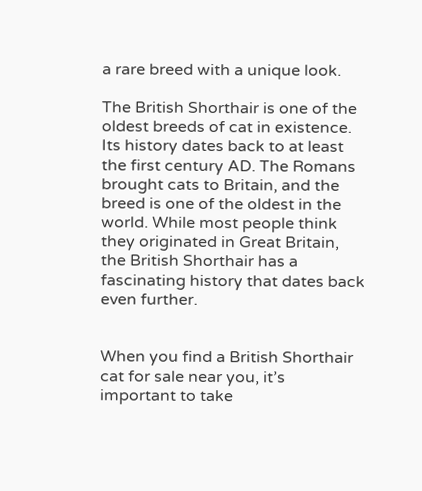a rare breed with a unique look.

The British Shorthair is one of the oldest breeds of cat in existence. Its history dates back to at least the first century AD. The Romans brought cats to Britain, and the breed is one of the oldest in the world. While most people think they originated in Great Britain, the British Shorthair has a fascinating history that dates back even further.


When you find a British Shorthair cat for sale near you, it’s important to take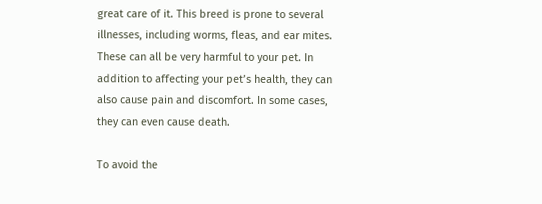great care of it. This breed is prone to several illnesses, including worms, fleas, and ear mites. These can all be very harmful to your pet. In addition to affecting your pet’s health, they can also cause pain and discomfort. In some cases, they can even cause death.

To avoid the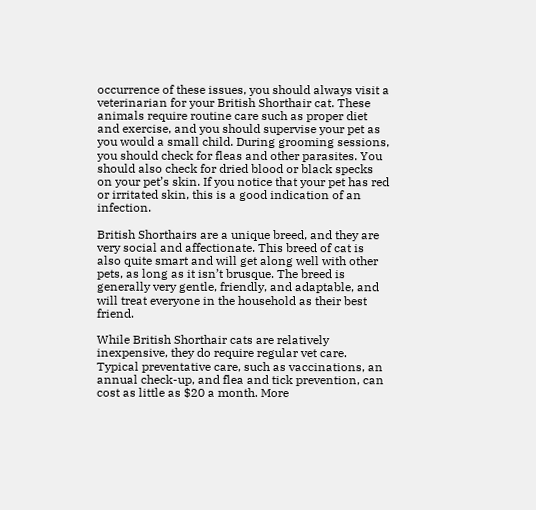occurrence of these issues, you should always visit a veterinarian for your British Shorthair cat. These animals require routine care such as proper diet and exercise, and you should supervise your pet as you would a small child. During grooming sessions, you should check for fleas and other parasites. You should also check for dried blood or black specks on your pet’s skin. If you notice that your pet has red or irritated skin, this is a good indication of an infection.

British Shorthairs are a unique breed, and they are very social and affectionate. This breed of cat is also quite smart and will get along well with other pets, as long as it isn’t brusque. The breed is generally very gentle, friendly, and adaptable, and will treat everyone in the household as their best friend.

While British Shorthair cats are relatively inexpensive, they do require regular vet care. Typical preventative care, such as vaccinations, an annual check-up, and flea and tick prevention, can cost as little as $20 a month. More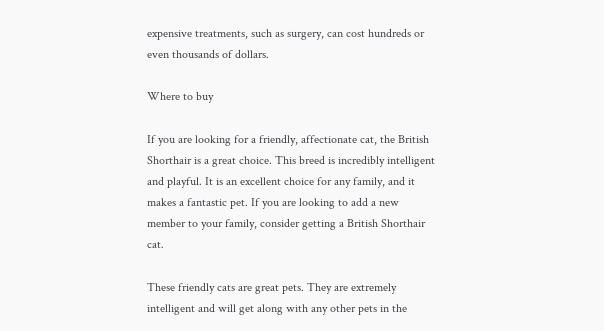expensive treatments, such as surgery, can cost hundreds or even thousands of dollars.

Where to buy

If you are looking for a friendly, affectionate cat, the British Shorthair is a great choice. This breed is incredibly intelligent and playful. It is an excellent choice for any family, and it makes a fantastic pet. If you are looking to add a new member to your family, consider getting a British Shorthair cat.

These friendly cats are great pets. They are extremely intelligent and will get along with any other pets in the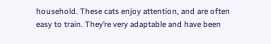household. These cats enjoy attention, and are often easy to train. They’re very adaptable and have been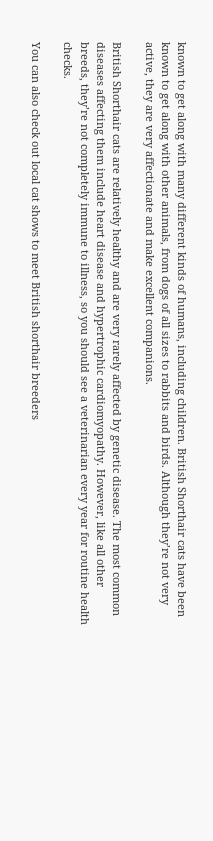known to get along with many different kinds of humans, including children. British Shorthair cats have been known to get along with other animals, from dogs of all sizes to rabbits and birds. Although they’re not very active, they are very affectionate and make excellent companions.

British Shorthair cats are relatively healthy and are very rarely affected by genetic disease. The most common diseases affecting them include heart disease and hypertrophic cardiomyopathy. However, like all other breeds, they’re not completely immune to illness, so you should see a veterinarian every year for routine health checks.

You can also check out local cat shows to meet British shorthair breeders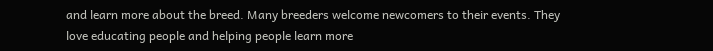and learn more about the breed. Many breeders welcome newcomers to their events. They love educating people and helping people learn more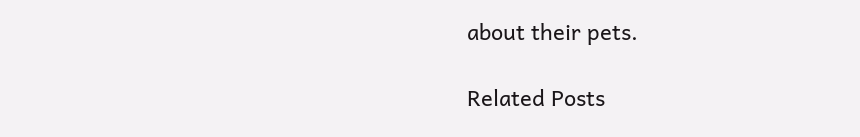about their pets.

Related Posts